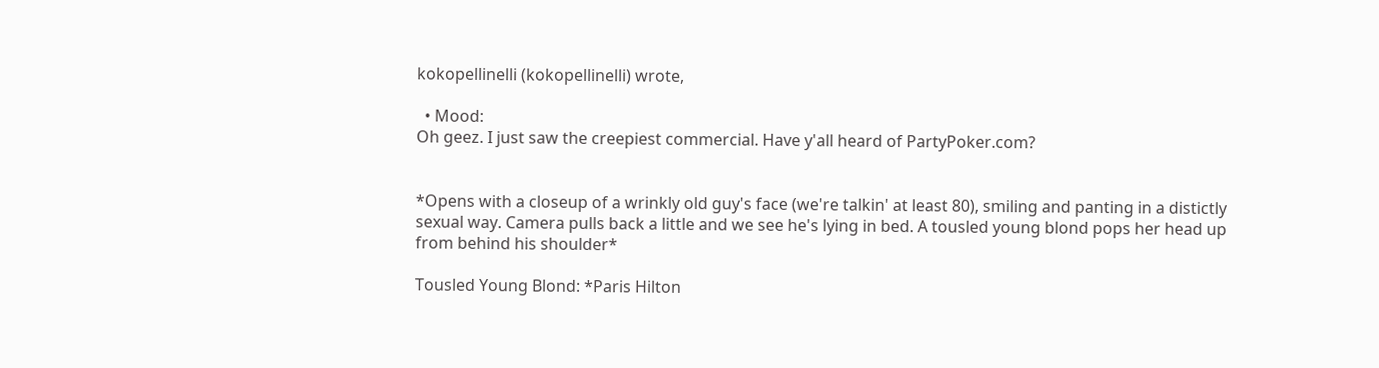kokopellinelli (kokopellinelli) wrote,

  • Mood:
Oh geez. I just saw the creepiest commercial. Have y'all heard of PartyPoker.com?


*Opens with a closeup of a wrinkly old guy's face (we're talkin' at least 80), smiling and panting in a distictly sexual way. Camera pulls back a little and we see he's lying in bed. A tousled young blond pops her head up from behind his shoulder*

Tousled Young Blond: *Paris Hilton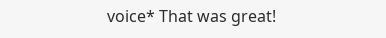voice* That was great!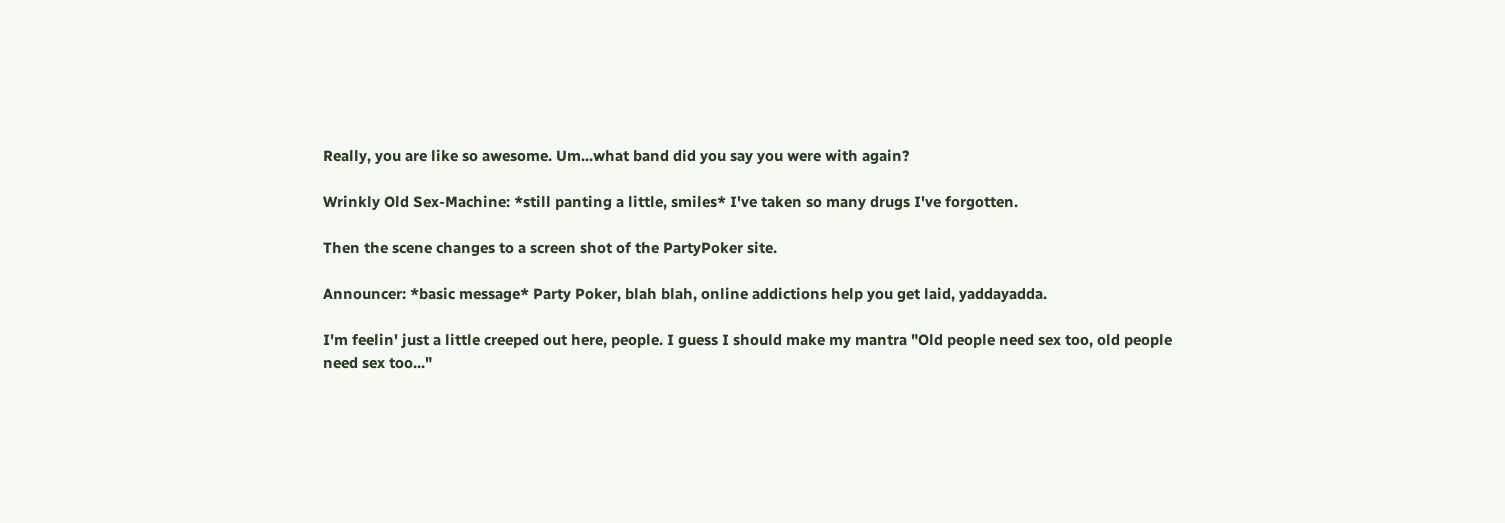Really, you are like so awesome. Um...what band did you say you were with again?

Wrinkly Old Sex-Machine: *still panting a little, smiles* I've taken so many drugs I've forgotten.

Then the scene changes to a screen shot of the PartyPoker site.

Announcer: *basic message* Party Poker, blah blah, online addictions help you get laid, yaddayadda.

I'm feelin' just a little creeped out here, people. I guess I should make my mantra "Old people need sex too, old people need sex too..."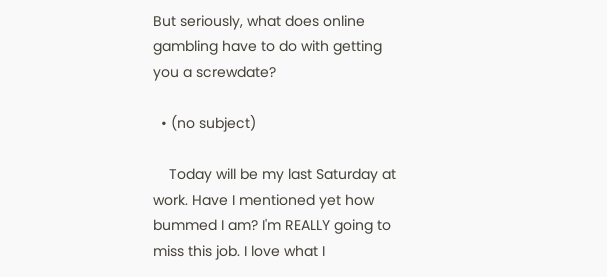But seriously, what does online gambling have to do with getting you a screwdate?

  • (no subject)

    Today will be my last Saturday at work. Have I mentioned yet how bummed I am? I'm REALLY going to miss this job. I love what I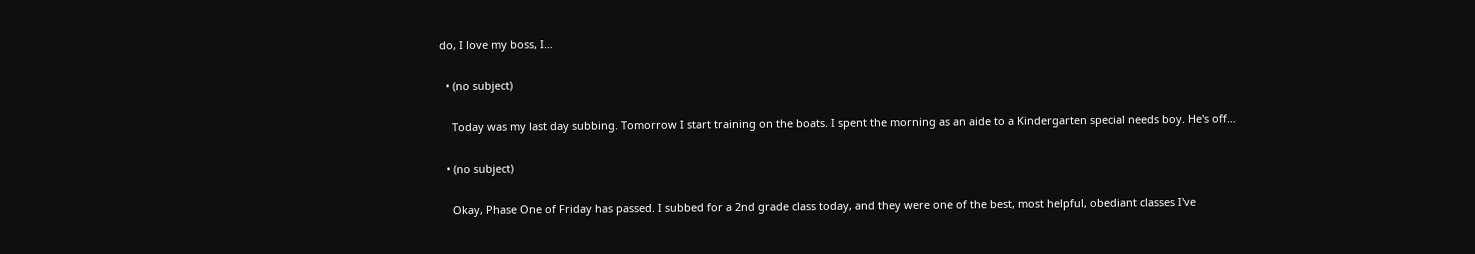do, I love my boss, I…

  • (no subject)

    Today was my last day subbing. Tomorrow I start training on the boats. I spent the morning as an aide to a Kindergarten special needs boy. He's off…

  • (no subject)

    Okay, Phase One of Friday has passed. I subbed for a 2nd grade class today, and they were one of the best, most helpful, obediant classes I've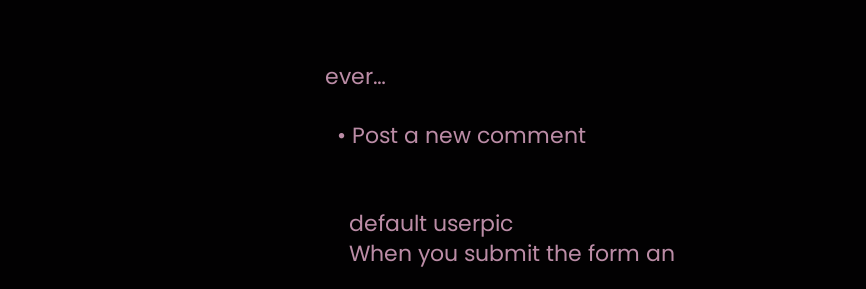ever…

  • Post a new comment


    default userpic
    When you submit the form an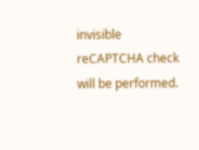invisible reCAPTCHA check will be performed.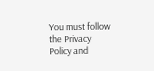You must follow the Privacy Policy and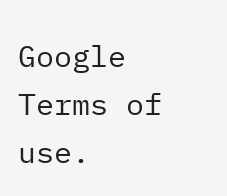Google Terms of use.